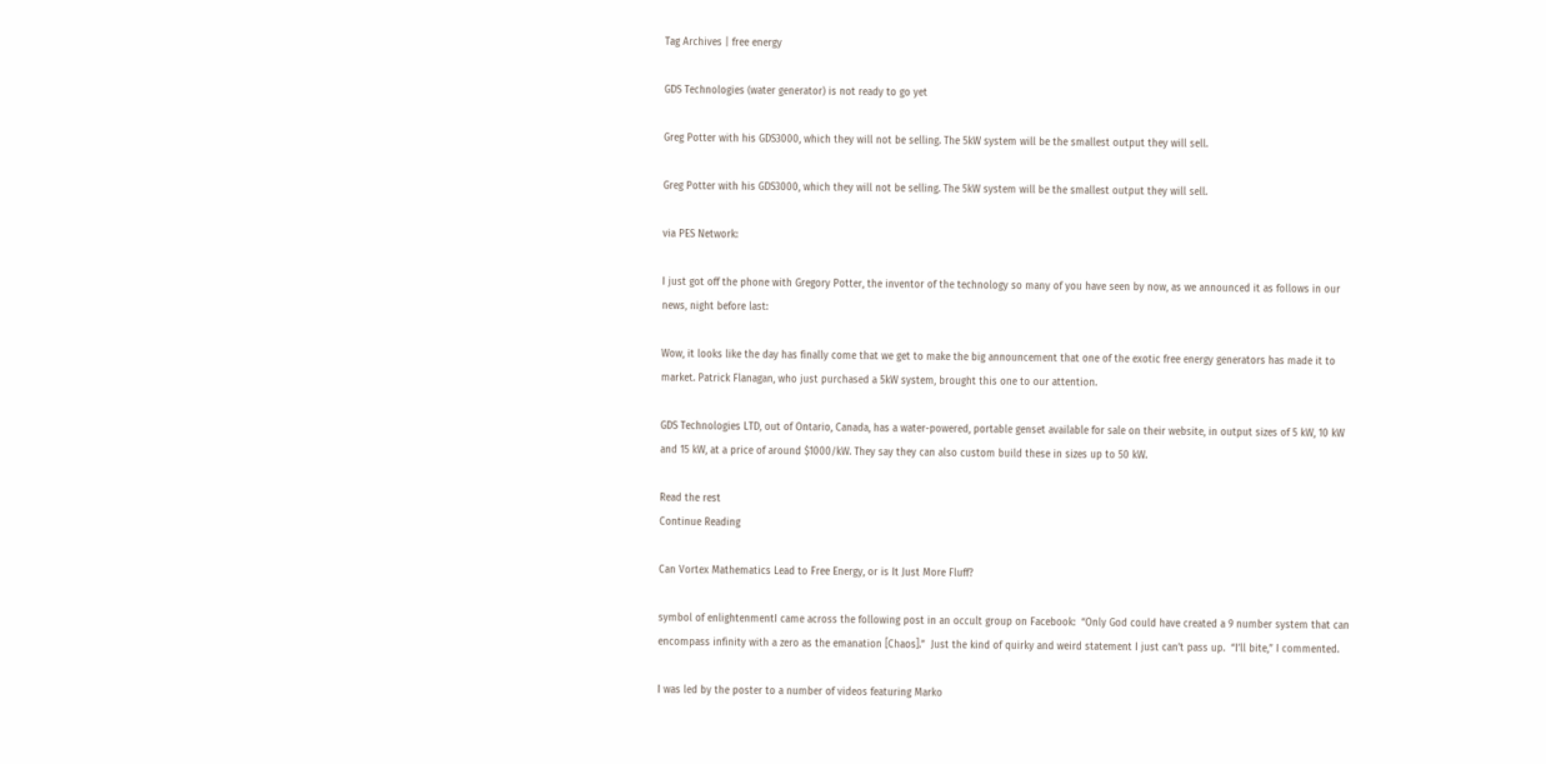Tag Archives | free energy

GDS Technologies (water generator) is not ready to go yet

Greg Potter with his GDS3000, which they will not be selling. The 5kW system will be the smallest output they will sell.

Greg Potter with his GDS3000, which they will not be selling. The 5kW system will be the smallest output they will sell.

via PES Network:

I just got off the phone with Gregory Potter, the inventor of the technology so many of you have seen by now, as we announced it as follows in our news, night before last:

Wow, it looks like the day has finally come that we get to make the big announcement that one of the exotic free energy generators has made it to market. Patrick Flanagan, who just purchased a 5kW system, brought this one to our attention.

GDS Technologies LTD, out of Ontario, Canada, has a water-powered, portable genset available for sale on their website, in output sizes of 5 kW, 10 kW and 15 kW, at a price of around $1000/kW. They say they can also custom build these in sizes up to 50 kW.

Read the rest
Continue Reading

Can Vortex Mathematics Lead to Free Energy, or is It Just More Fluff?

symbol of enlightenmentI came across the following post in an occult group on Facebook:  “Only God could have created a 9 number system that can encompass infinity with a zero as the emanation [Chaos].”  Just the kind of quirky and weird statement I just can’t pass up.  “I’ll bite,” I commented.

I was led by the poster to a number of videos featuring Marko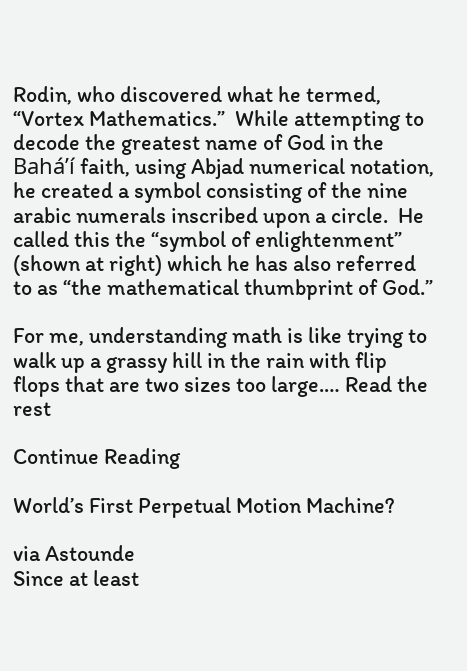Rodin, who discovered what he termed, “Vortex Mathematics.”  While attempting to decode the greatest name of God in the Bahá’í faith, using Abjad numerical notation, he created a symbol consisting of the nine arabic numerals inscribed upon a circle.  He called this the “symbol of enlightenment” (shown at right) which he has also referred to as “the mathematical thumbprint of God.”

For me, understanding math is like trying to walk up a grassy hill in the rain with flip flops that are two sizes too large.… Read the rest

Continue Reading

World’s First Perpetual Motion Machine?

via Astounde
Since at least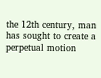the 12th century, man has sought to create a perpetual motion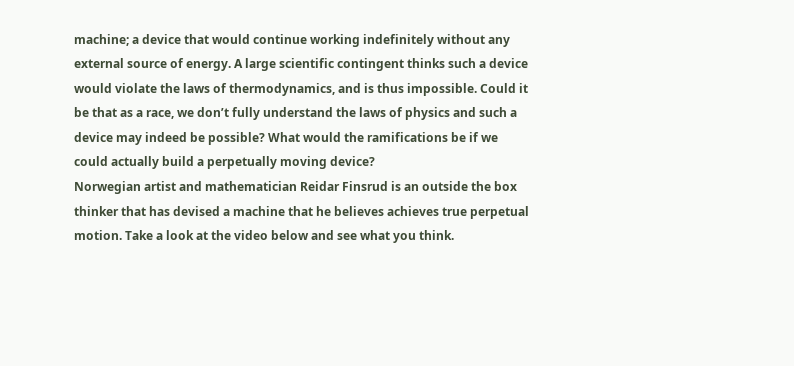machine; a device that would continue working indefinitely without any external source of energy. A large scientific contingent thinks such a device would violate the laws of thermodynamics, and is thus impossible. Could it be that as a race, we don’t fully understand the laws of physics and such a device may indeed be possible? What would the ramifications be if we could actually build a perpetually moving device?
Norwegian artist and mathematician Reidar Finsrud is an outside the box thinker that has devised a machine that he believes achieves true perpetual motion. Take a look at the video below and see what you think.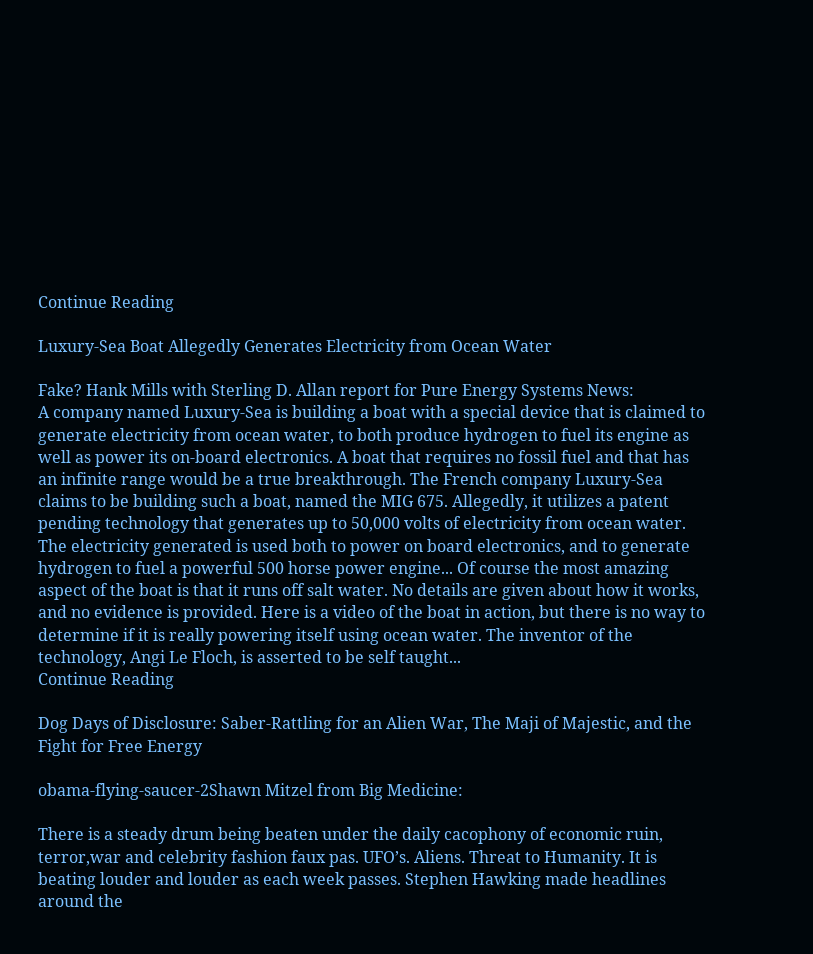Continue Reading

Luxury-Sea Boat Allegedly Generates Electricity from Ocean Water

Fake? Hank Mills with Sterling D. Allan report for Pure Energy Systems News:
A company named Luxury-Sea is building a boat with a special device that is claimed to generate electricity from ocean water, to both produce hydrogen to fuel its engine as well as power its on-board electronics. A boat that requires no fossil fuel and that has an infinite range would be a true breakthrough. The French company Luxury-Sea claims to be building such a boat, named the MIG 675. Allegedly, it utilizes a patent pending technology that generates up to 50,000 volts of electricity from ocean water. The electricity generated is used both to power on board electronics, and to generate hydrogen to fuel a powerful 500 horse power engine... Of course the most amazing aspect of the boat is that it runs off salt water. No details are given about how it works, and no evidence is provided. Here is a video of the boat in action, but there is no way to determine if it is really powering itself using ocean water. The inventor of the technology, Angi Le Floch, is asserted to be self taught...
Continue Reading

Dog Days of Disclosure: Saber-Rattling for an Alien War, The Maji of Majestic, and the Fight for Free Energy

obama-flying-saucer-2Shawn Mitzel from Big Medicine:

There is a steady drum being beaten under the daily cacophony of economic ruin, terror,war and celebrity fashion faux pas. UFO’s. Aliens. Threat to Humanity. It is beating louder and louder as each week passes. Stephen Hawking made headlines around the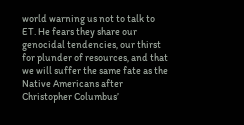world warning us not to talk to ET. He fears they share our genocidal tendencies, our thirst for plunder of resources, and that we will suffer the same fate as the Native Americans after Christopher Columbus’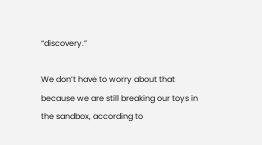“discovery.”

We don’t have to worry about that because we are still breaking our toys in the sandbox, according to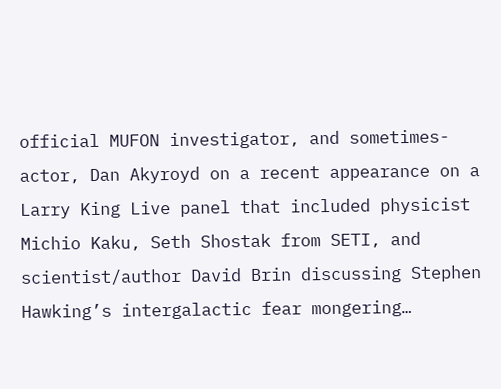official MUFON investigator, and sometimes-actor, Dan Akyroyd on a recent appearance on a Larry King Live panel that included physicist Michio Kaku, Seth Shostak from SETI, and scientist/author David Brin discussing Stephen Hawking’s intergalactic fear mongering…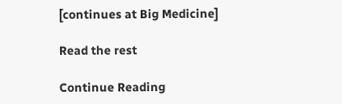[continues at Big Medicine]

Read the rest

Continue Reading